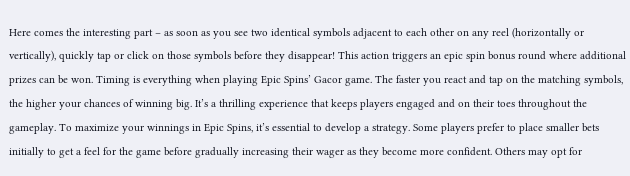Here comes the interesting part – as soon as you see two identical symbols adjacent to each other on any reel (horizontally or vertically), quickly tap or click on those symbols before they disappear! This action triggers an epic spin bonus round where additional prizes can be won. Timing is everything when playing Epic Spins’ Gacor game. The faster you react and tap on the matching symbols, the higher your chances of winning big. It’s a thrilling experience that keeps players engaged and on their toes throughout the gameplay. To maximize your winnings in Epic Spins, it’s essential to develop a strategy. Some players prefer to place smaller bets initially to get a feel for the game before gradually increasing their wager as they become more confident. Others may opt for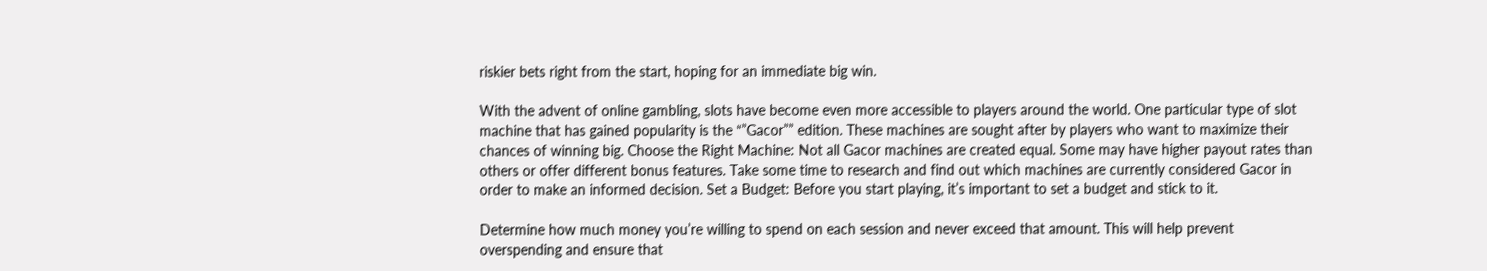riskier bets right from the start, hoping for an immediate big win.

With the advent of online gambling, slots have become even more accessible to players around the world. One particular type of slot machine that has gained popularity is the “”Gacor”” edition. These machines are sought after by players who want to maximize their chances of winning big. Choose the Right Machine: Not all Gacor machines are created equal. Some may have higher payout rates than others or offer different bonus features. Take some time to research and find out which machines are currently considered Gacor in order to make an informed decision. Set a Budget: Before you start playing, it’s important to set a budget and stick to it.

Determine how much money you’re willing to spend on each session and never exceed that amount. This will help prevent overspending and ensure that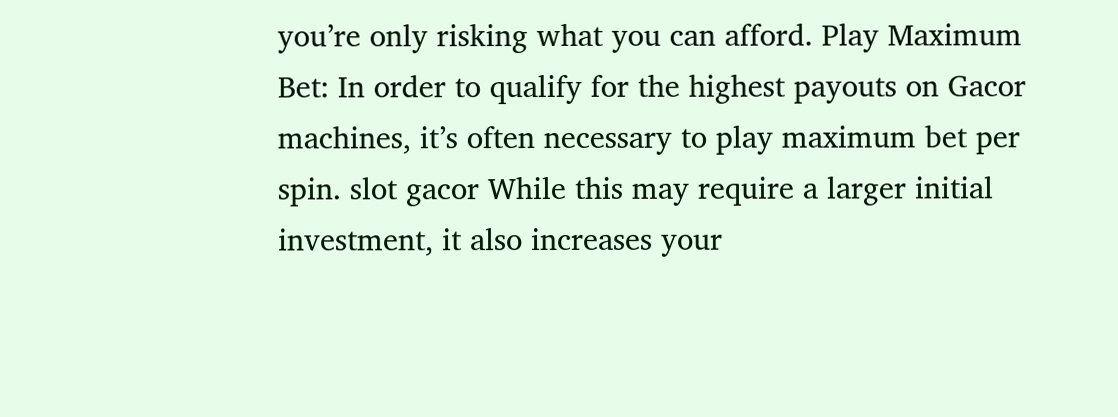you’re only risking what you can afford. Play Maximum Bet: In order to qualify for the highest payouts on Gacor machines, it’s often necessary to play maximum bet per spin. slot gacor While this may require a larger initial investment, it also increases your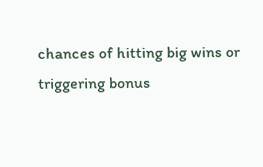chances of hitting big wins or triggering bonus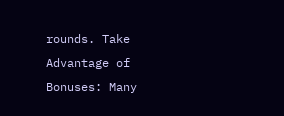rounds. Take Advantage of Bonuses: Many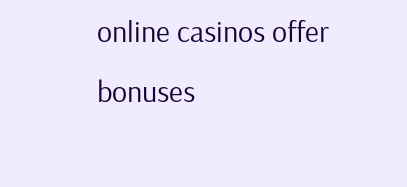online casinos offer bonuses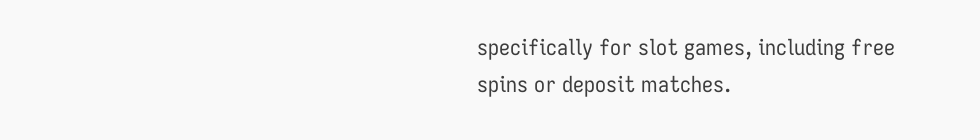specifically for slot games, including free spins or deposit matches.